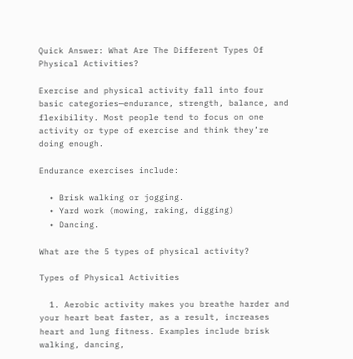Quick Answer: What Are The Different Types Of Physical Activities?

Exercise and physical activity fall into four basic categories—endurance, strength, balance, and flexibility. Most people tend to focus on one activity or type of exercise and think they’re doing enough.

Endurance exercises include:

  • Brisk walking or jogging.
  • Yard work (mowing, raking, digging)
  • Dancing.

What are the 5 types of physical activity?

Types of Physical Activities

  1. Aerobic activity makes you breathe harder and your heart beat faster, as a result, increases heart and lung fitness. Examples include brisk walking, dancing,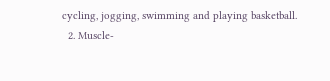cycling, jogging, swimming and playing basketball.
  2. Muscle-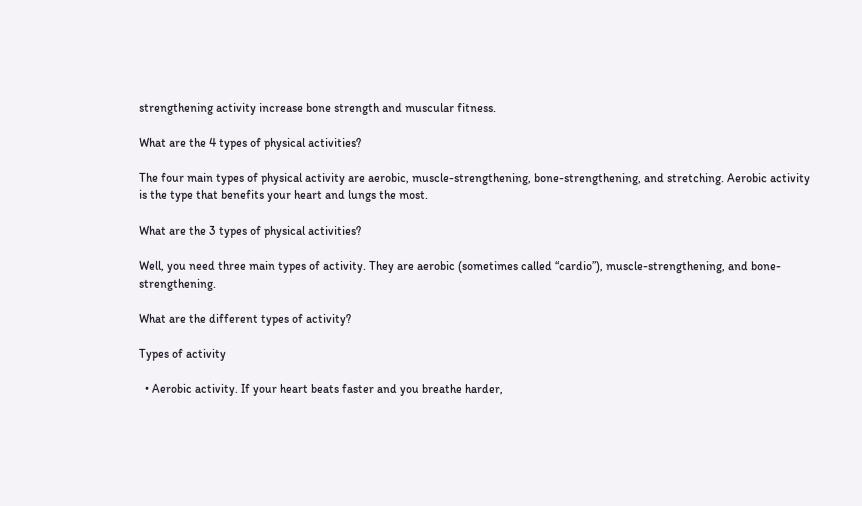strengthening activity increase bone strength and muscular fitness.

What are the 4 types of physical activities?

The four main types of physical activity are aerobic, muscle-strengthening, bone-strengthening, and stretching. Aerobic activity is the type that benefits your heart and lungs the most.

What are the 3 types of physical activities?

Well, you need three main types of activity. They are aerobic (sometimes called “cardio”), muscle-strengthening, and bone-strengthening.

What are the different types of activity?

Types of activity

  • Aerobic activity. If your heart beats faster and you breathe harder,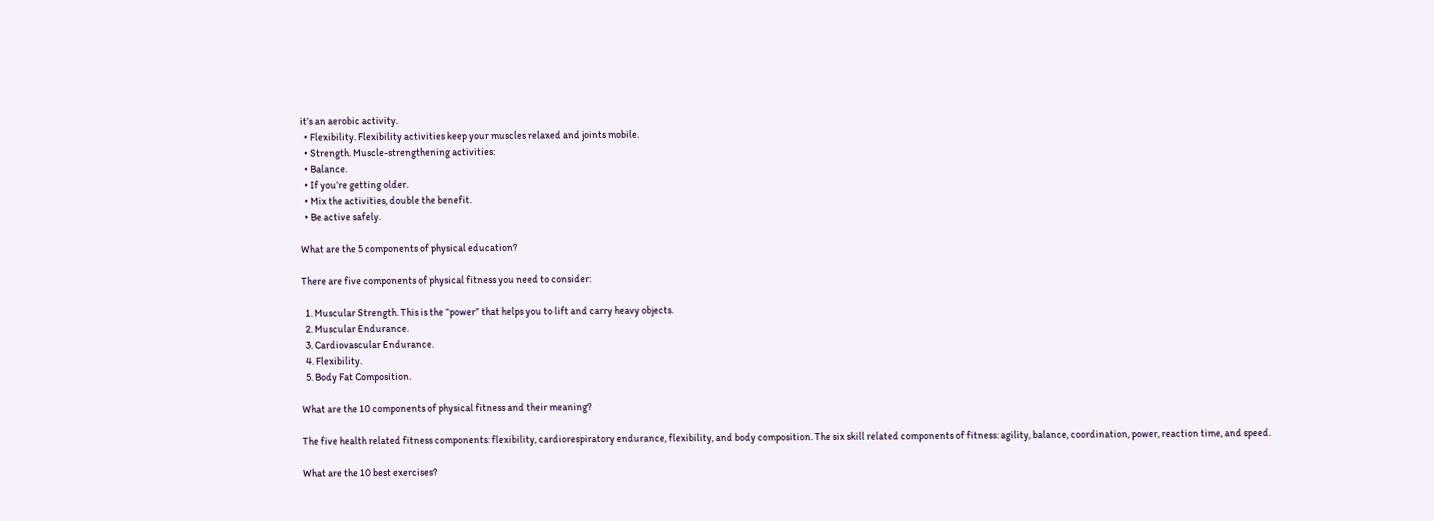it’s an aerobic activity.
  • Flexibility. Flexibility activities keep your muscles relaxed and joints mobile.
  • Strength. Muscle-strengthening activities:
  • Balance.
  • If you’re getting older.
  • Mix the activities, double the benefit.
  • Be active safely.

What are the 5 components of physical education?

There are five components of physical fitness you need to consider:

  1. Muscular Strength. This is the “power” that helps you to lift and carry heavy objects.
  2. Muscular Endurance.
  3. Cardiovascular Endurance.
  4. Flexibility.
  5. Body Fat Composition.

What are the 10 components of physical fitness and their meaning?

The five health related fitness components: flexibility, cardiorespiratory endurance, flexibility, and body composition. The six skill related components of fitness: agility, balance, coordination, power, reaction time, and speed.

What are the 10 best exercises?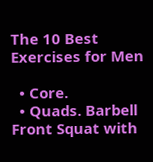The 10 Best Exercises for Men

  • Core.
  • Quads. Barbell Front Squat with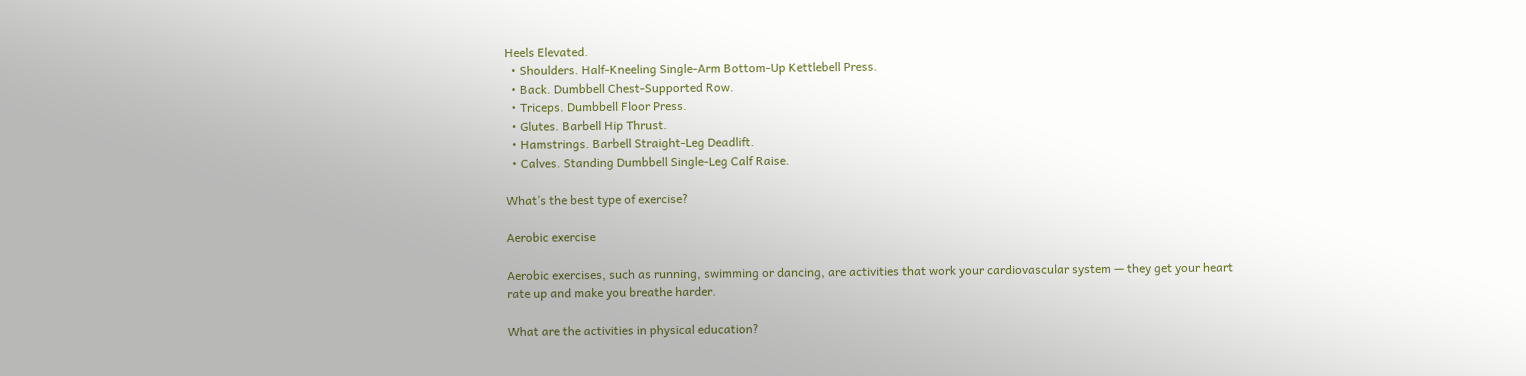Heels Elevated.
  • Shoulders. Half-Kneeling Single-Arm Bottom-Up Kettlebell Press.
  • Back. Dumbbell Chest-Supported Row.
  • Triceps. Dumbbell Floor Press.
  • Glutes. Barbell Hip Thrust.
  • Hamstrings. Barbell Straight-Leg Deadlift.
  • Calves. Standing Dumbbell Single-Leg Calf Raise.

What’s the best type of exercise?

Aerobic exercise

Aerobic exercises, such as running, swimming or dancing, are activities that work your cardiovascular system — they get your heart rate up and make you breathe harder.

What are the activities in physical education?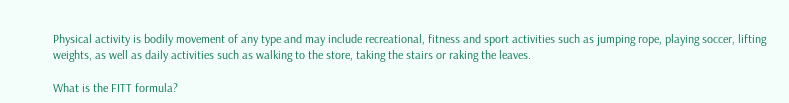Physical activity is bodily movement of any type and may include recreational, fitness and sport activities such as jumping rope, playing soccer, lifting weights, as well as daily activities such as walking to the store, taking the stairs or raking the leaves.

What is the FITT formula?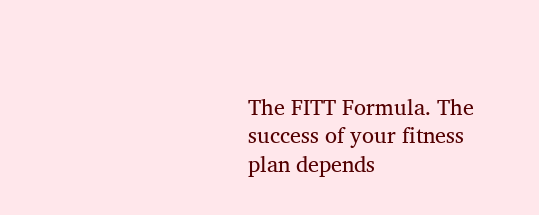The FITT Formula. The success of your fitness plan depends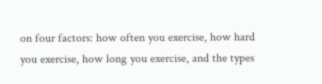on four factors: how often you exercise, how hard you exercise, how long you exercise, and the types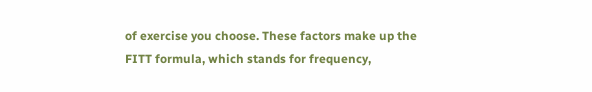of exercise you choose. These factors make up the FITT formula, which stands for frequency,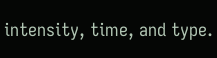intensity, time, and type.